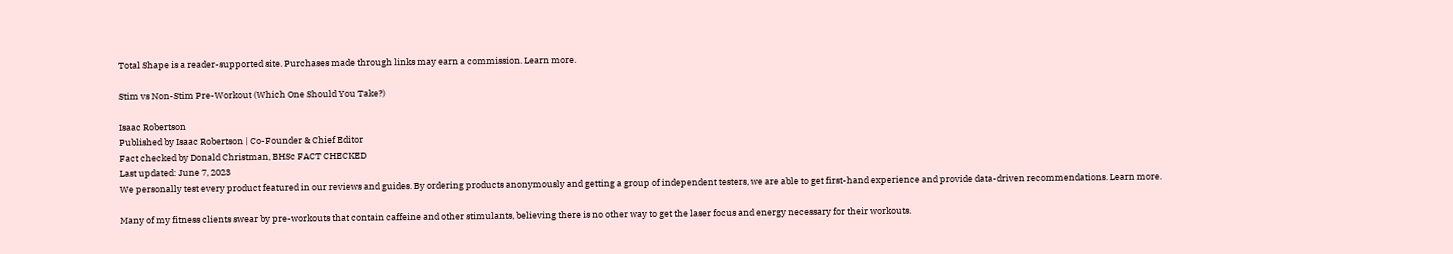Total Shape is a reader-supported site. Purchases made through links may earn a commission. Learn more.

Stim vs Non-Stim Pre-Workout (Which One Should You Take?)

Isaac Robertson
Published by Isaac Robertson | Co-Founder & Chief Editor
Fact checked by Donald Christman, BHSc FACT CHECKED
Last updated: June 7, 2023
We personally test every product featured in our reviews and guides. By ordering products anonymously and getting a group of independent testers, we are able to get first-hand experience and provide data-driven recommendations. Learn more.

Many of my fitness clients swear by pre-workouts that contain caffeine and other stimulants, believing there is no other way to get the laser focus and energy necessary for their workouts.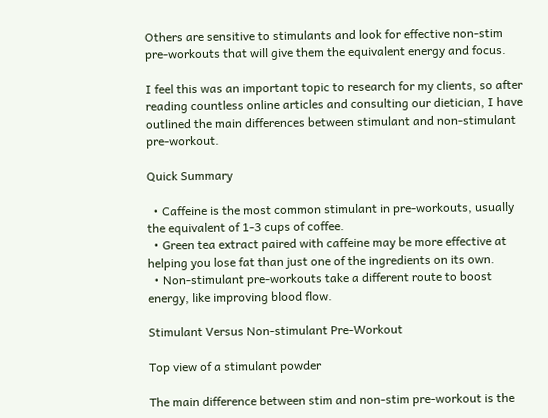Others are sensitive to stimulants and look for effective non-stim pre-workouts that will give them the equivalent energy and focus.

I feel this was an important topic to research for my clients, so after reading countless online articles and consulting our dietician, I have outlined the main differences between stimulant and non-stimulant pre-workout.

Quick Summary

  • Caffeine is the most common stimulant in pre-workouts, usually the equivalent of 1-3 cups of coffee.
  • Green tea extract paired with caffeine may be more effective at helping you lose fat than just one of the ingredients on its own.
  • Non-stimulant pre-workouts take a different route to boost energy, like improving blood flow.

Stimulant Versus Non-stimulant Pre-Workout

Top view of a stimulant powder

The main difference between stim and non-stim pre-workout is the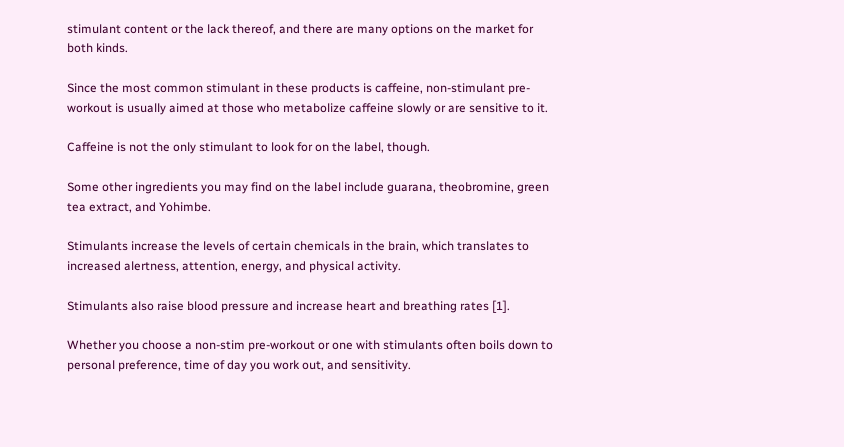stimulant content or the lack thereof, and there are many options on the market for both kinds.

Since the most common stimulant in these products is caffeine, non-stimulant pre-workout is usually aimed at those who metabolize caffeine slowly or are sensitive to it.

Caffeine is not the only stimulant to look for on the label, though.

Some other ingredients you may find on the label include guarana, theobromine, green tea extract, and Yohimbe.

Stimulants increase the levels of certain chemicals in the brain, which translates to increased alertness, attention, energy, and physical activity.

Stimulants also raise blood pressure and increase heart and breathing rates [1].

Whether you choose a non-stim pre-workout or one with stimulants often boils down to personal preference, time of day you work out, and sensitivity.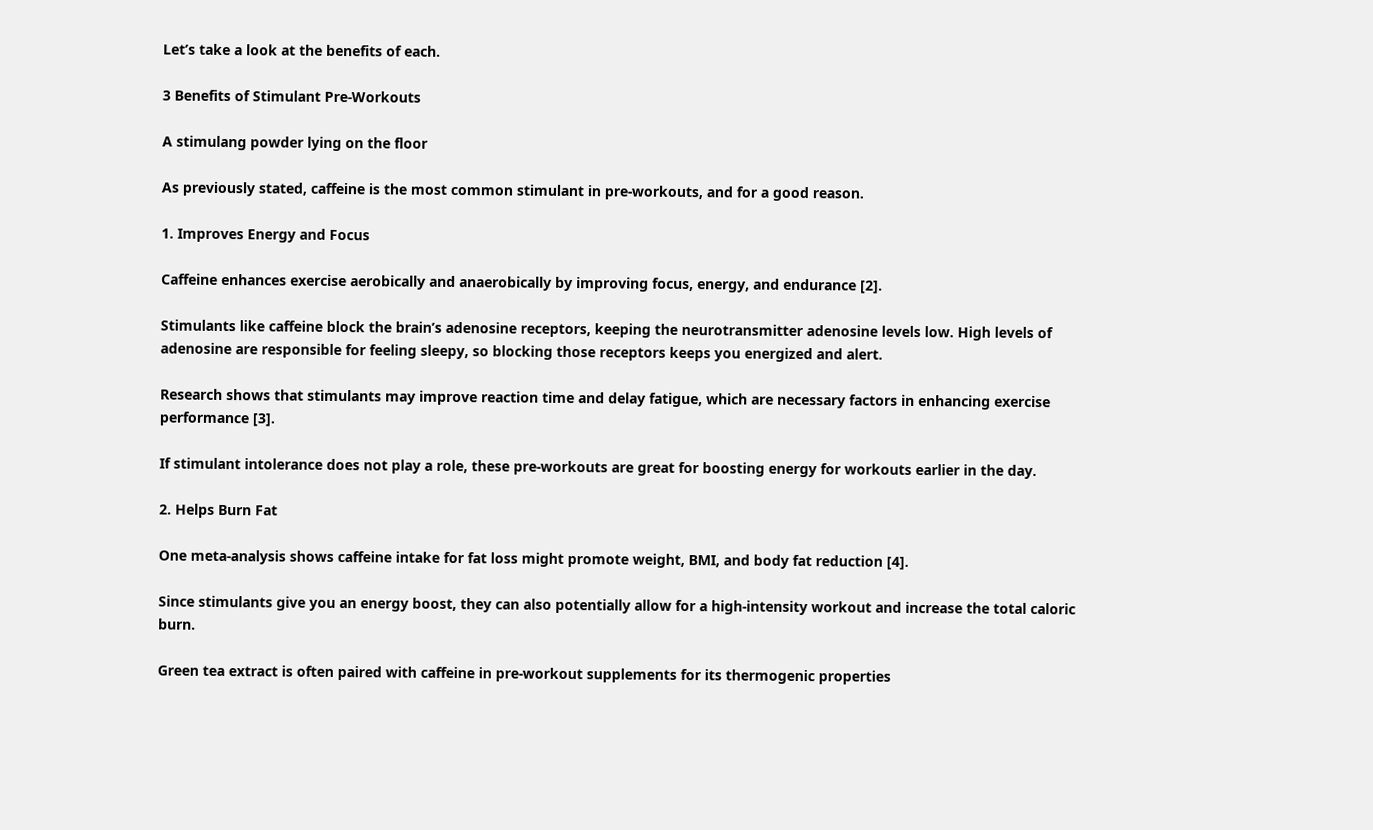Let’s take a look at the benefits of each.

3 Benefits of Stimulant Pre-Workouts

A stimulang powder lying on the floor

As previously stated, caffeine is the most common stimulant in pre-workouts, and for a good reason.

1. Improves Energy and Focus

Caffeine enhances exercise aerobically and anaerobically by improving focus, energy, and endurance [2].

Stimulants like caffeine block the brain’s adenosine receptors, keeping the neurotransmitter adenosine levels low. High levels of adenosine are responsible for feeling sleepy, so blocking those receptors keeps you energized and alert.

Research shows that stimulants may improve reaction time and delay fatigue, which are necessary factors in enhancing exercise performance [3].

If stimulant intolerance does not play a role, these pre-workouts are great for boosting energy for workouts earlier in the day.

2. Helps Burn Fat

One meta-analysis shows caffeine intake for fat loss might promote weight, BMI, and body fat reduction [4].

Since stimulants give you an energy boost, they can also potentially allow for a high-intensity workout and increase the total caloric burn.

Green tea extract is often paired with caffeine in pre-workout supplements for its thermogenic properties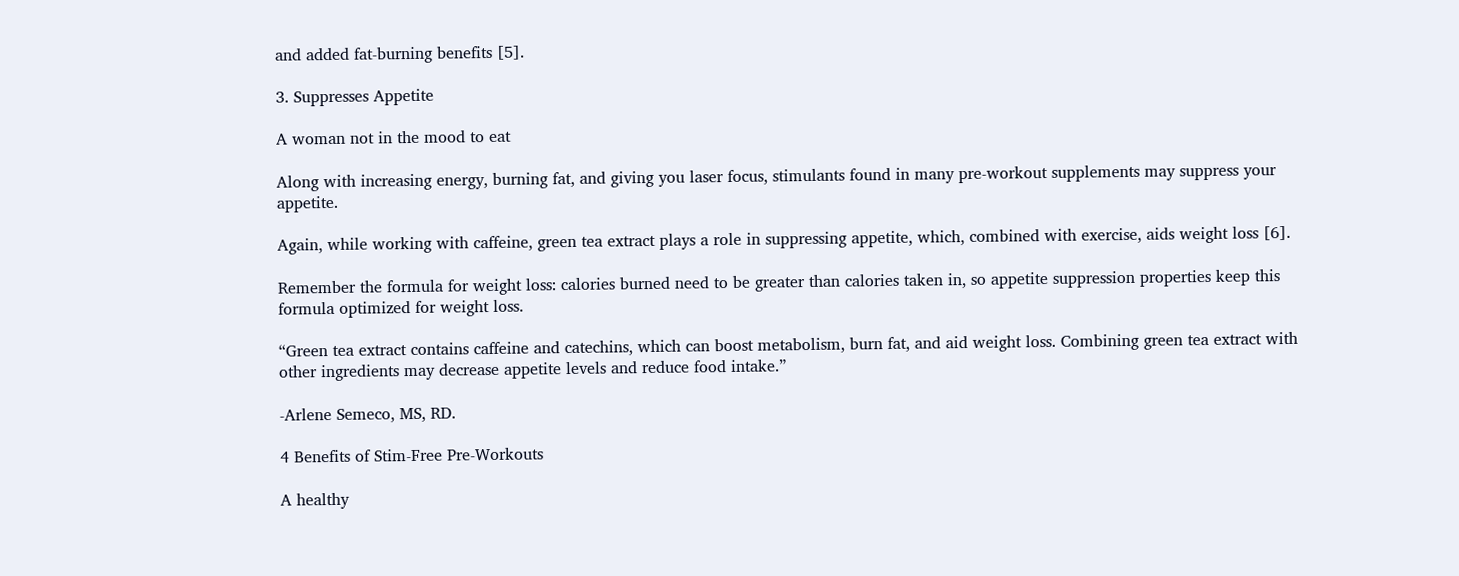and added fat-burning benefits [5].

3. Suppresses Appetite

A woman not in the mood to eat

Along with increasing energy, burning fat, and giving you laser focus, stimulants found in many pre-workout supplements may suppress your appetite.

Again, while working with caffeine, green tea extract plays a role in suppressing appetite, which, combined with exercise, aids weight loss [6].

Remember the formula for weight loss: calories burned need to be greater than calories taken in, so appetite suppression properties keep this formula optimized for weight loss.

“Green tea extract contains caffeine and catechins, which can boost metabolism, burn fat, and aid weight loss. Combining green tea extract with other ingredients may decrease appetite levels and reduce food intake.”

-Arlene Semeco, MS, RD.

4 Benefits of Stim-Free Pre-Workouts

A healthy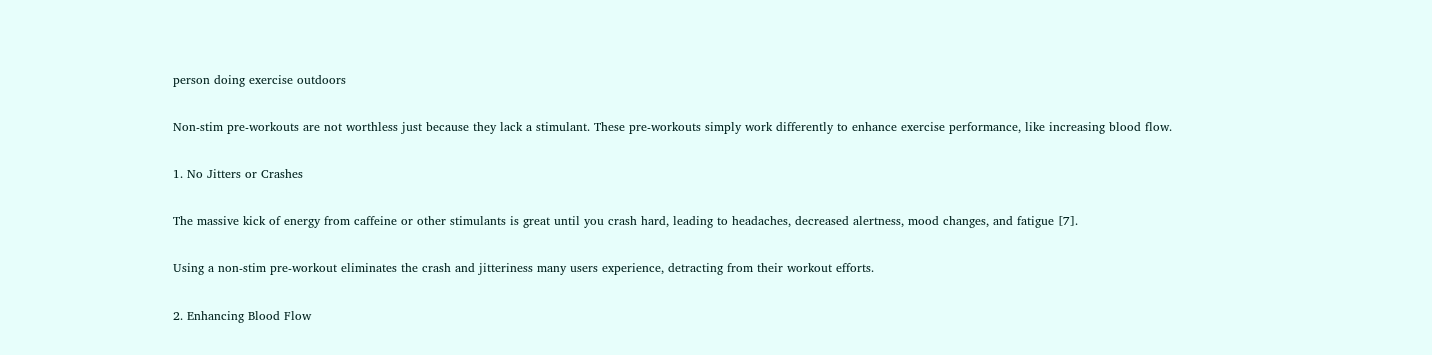person doing exercise outdoors

Non-stim pre-workouts are not worthless just because they lack a stimulant. These pre-workouts simply work differently to enhance exercise performance, like increasing blood flow.

1. No Jitters or Crashes

The massive kick of energy from caffeine or other stimulants is great until you crash hard, leading to headaches, decreased alertness, mood changes, and fatigue [7].

Using a non-stim pre-workout eliminates the crash and jitteriness many users experience, detracting from their workout efforts.

2. Enhancing Blood Flow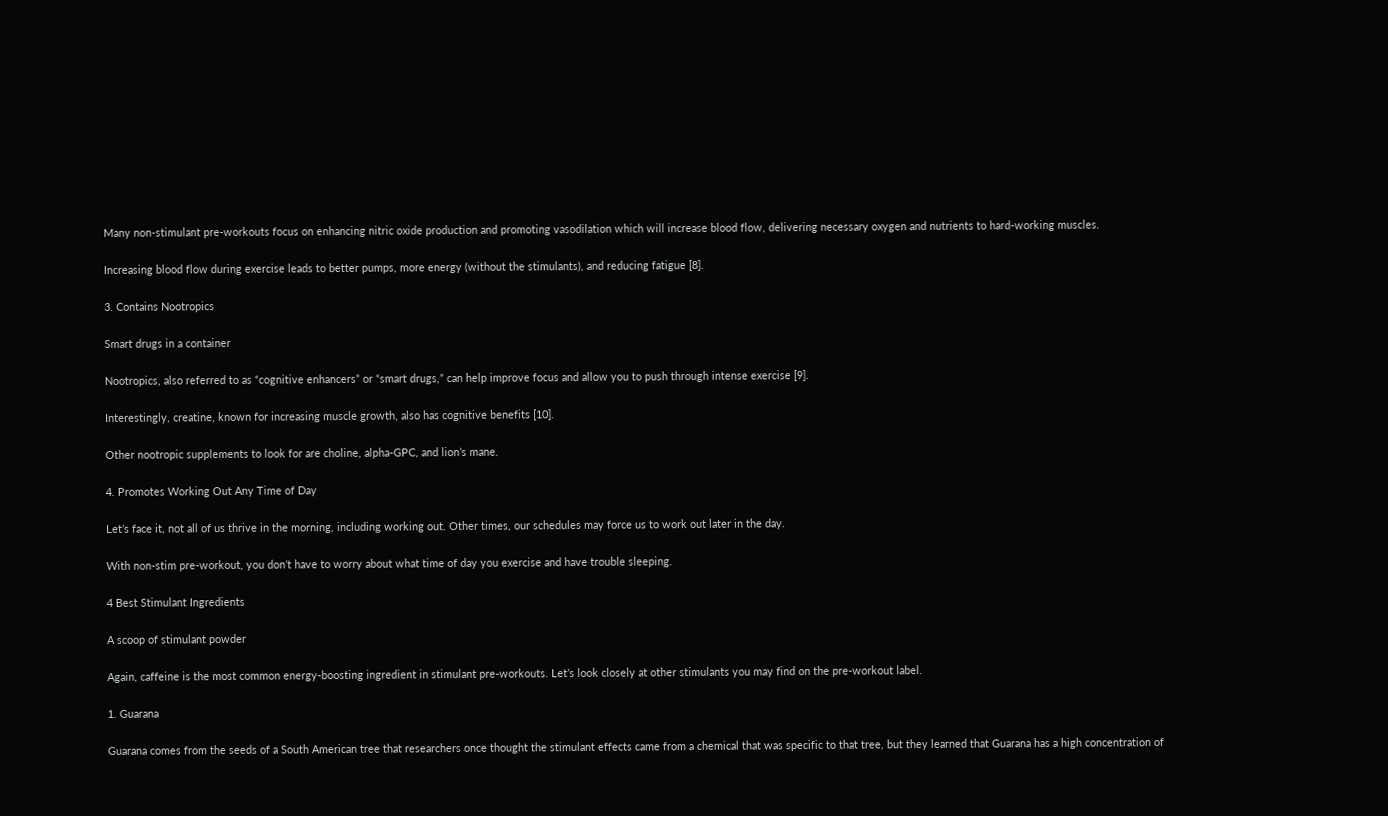Many non-stimulant pre-workouts focus on enhancing nitric oxide production and promoting vasodilation which will increase blood flow, delivering necessary oxygen and nutrients to hard-working muscles.

Increasing blood flow during exercise leads to better pumps, more energy (without the stimulants), and reducing fatigue [8].

3. Contains Nootropics

Smart drugs in a container

Nootropics, also referred to as “cognitive enhancers” or “smart drugs,” can help improve focus and allow you to push through intense exercise [9].

Interestingly, creatine, known for increasing muscle growth, also has cognitive benefits [10].

Other nootropic supplements to look for are choline, alpha-GPC, and lion’s mane.

4. Promotes Working Out Any Time of Day

Let’s face it, not all of us thrive in the morning, including working out. Other times, our schedules may force us to work out later in the day.

With non-stim pre-workout, you don’t have to worry about what time of day you exercise and have trouble sleeping.

4 Best Stimulant Ingredients

A scoop of stimulant powder

Again, caffeine is the most common energy-boosting ingredient in stimulant pre-workouts. Let’s look closely at other stimulants you may find on the pre-workout label.

1. Guarana

Guarana comes from the seeds of a South American tree that researchers once thought the stimulant effects came from a chemical that was specific to that tree, but they learned that Guarana has a high concentration of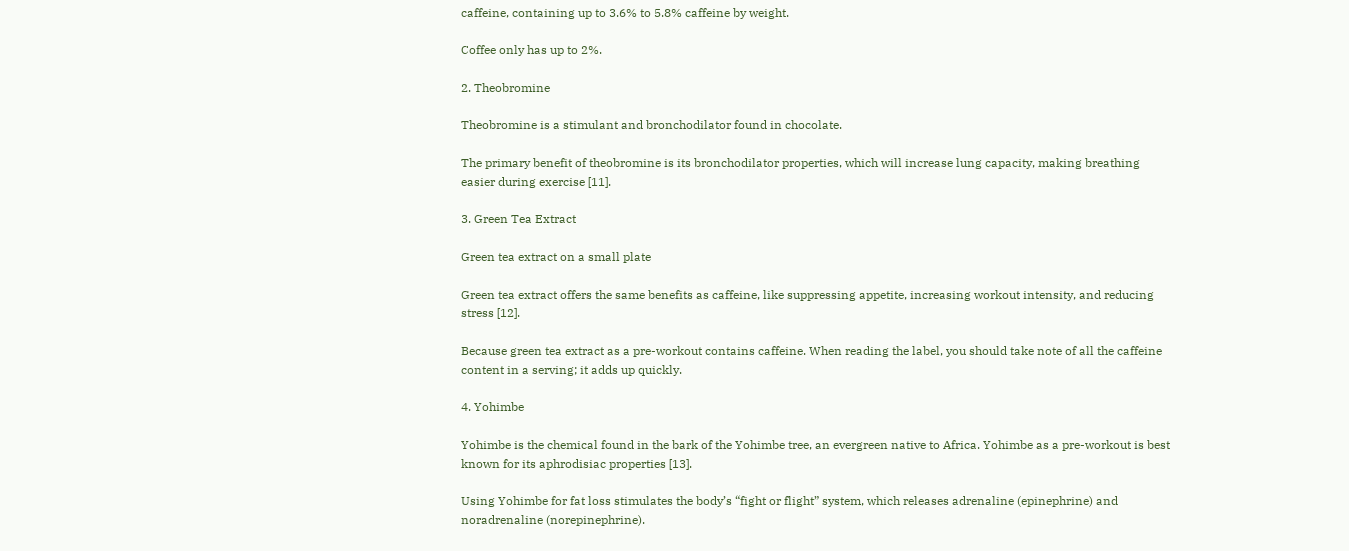caffeine, containing up to 3.6% to 5.8% caffeine by weight.

Coffee only has up to 2%.

2. Theobromine

Theobromine is a stimulant and bronchodilator found in chocolate.

The primary benefit of theobromine is its bronchodilator properties, which will increase lung capacity, making breathing easier during exercise [11].

3. Green Tea Extract

Green tea extract on a small plate

Green tea extract offers the same benefits as caffeine, like suppressing appetite, increasing workout intensity, and reducing stress [12].

Because green tea extract as a pre-workout contains caffeine. When reading the label, you should take note of all the caffeine content in a serving; it adds up quickly.

4. Yohimbe

Yohimbe is the chemical found in the bark of the Yohimbe tree, an evergreen native to Africa. Yohimbe as a pre-workout is best known for its aphrodisiac properties [13].

Using Yohimbe for fat loss stimulates the body’s “fight or flight” system, which releases adrenaline (epinephrine) and noradrenaline (norepinephrine).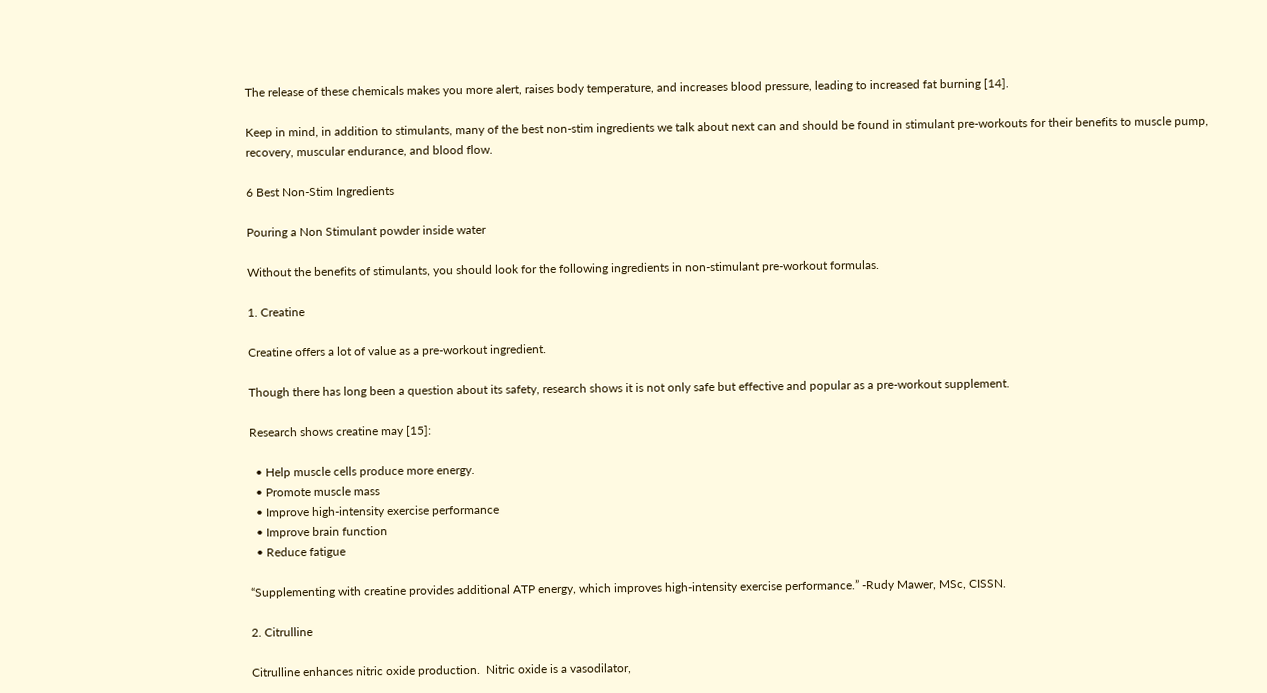The release of these chemicals makes you more alert, raises body temperature, and increases blood pressure, leading to increased fat burning [14].

Keep in mind, in addition to stimulants, many of the best non-stim ingredients we talk about next can and should be found in stimulant pre-workouts for their benefits to muscle pump, recovery, muscular endurance, and blood flow.

6 Best Non-Stim Ingredients

Pouring a Non Stimulant powder inside water

Without the benefits of stimulants, you should look for the following ingredients in non-stimulant pre-workout formulas.

1. Creatine

Creatine offers a lot of value as a pre-workout ingredient.

Though there has long been a question about its safety, research shows it is not only safe but effective and popular as a pre-workout supplement.

Research shows creatine may [15]:

  • Help muscle cells produce more energy.
  • Promote muscle mass
  • Improve high-intensity exercise performance
  • Improve brain function
  • Reduce fatigue

“Supplementing with creatine provides additional ATP energy, which improves high-intensity exercise performance.” -Rudy Mawer, MSc, CISSN.

2. Citrulline

Citrulline enhances nitric oxide production.  Nitric oxide is a vasodilator,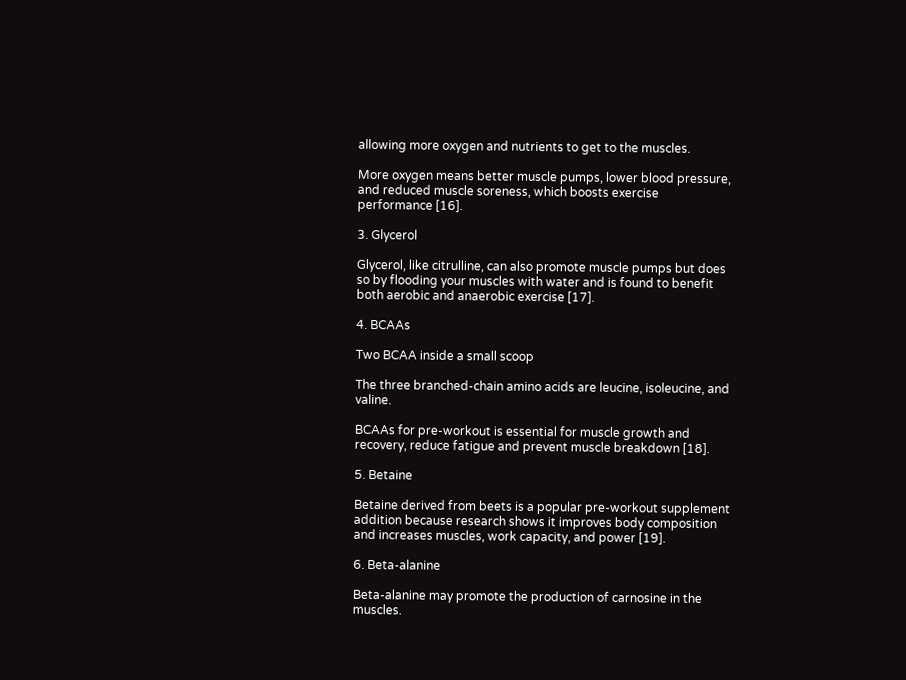allowing more oxygen and nutrients to get to the muscles.

More oxygen means better muscle pumps, lower blood pressure, and reduced muscle soreness, which boosts exercise performance [16].

3. Glycerol

Glycerol, like citrulline, can also promote muscle pumps but does so by flooding your muscles with water and is found to benefit both aerobic and anaerobic exercise [17].

4. BCAAs

Two BCAA inside a small scoop

The three branched-chain amino acids are leucine, isoleucine, and valine.

BCAAs for pre-workout is essential for muscle growth and recovery, reduce fatigue and prevent muscle breakdown [18].

5. Betaine

Betaine derived from beets is a popular pre-workout supplement addition because research shows it improves body composition and increases muscles, work capacity, and power [19].

6. Beta-alanine

Beta-alanine may promote the production of carnosine in the muscles.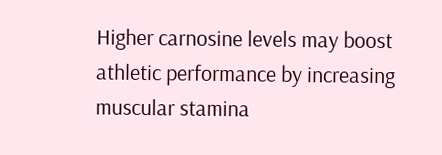Higher carnosine levels may boost athletic performance by increasing muscular stamina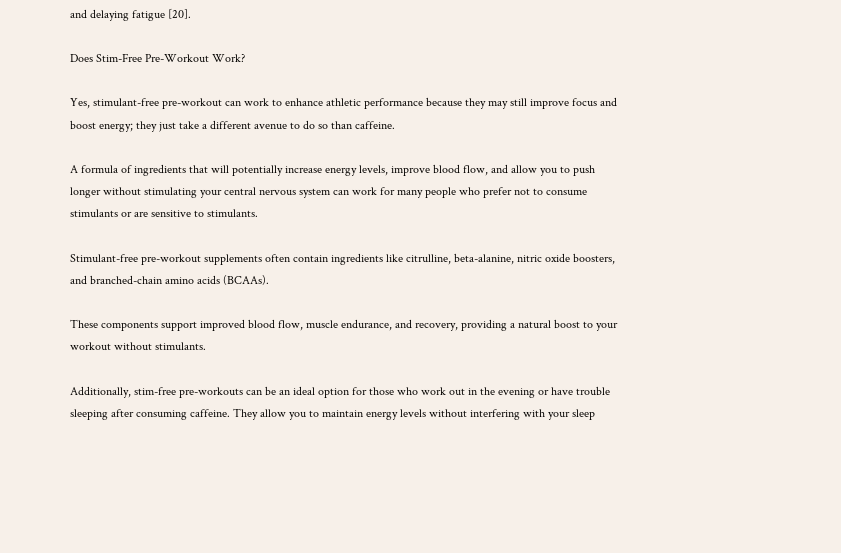and delaying fatigue [20].

Does Stim-Free Pre-Workout Work?

Yes, stimulant-free pre-workout can work to enhance athletic performance because they may still improve focus and boost energy; they just take a different avenue to do so than caffeine.

A formula of ingredients that will potentially increase energy levels, improve blood flow, and allow you to push longer without stimulating your central nervous system can work for many people who prefer not to consume stimulants or are sensitive to stimulants.

Stimulant-free pre-workout supplements often contain ingredients like citrulline, beta-alanine, nitric oxide boosters, and branched-chain amino acids (BCAAs).

These components support improved blood flow, muscle endurance, and recovery, providing a natural boost to your workout without stimulants.

Additionally, stim-free pre-workouts can be an ideal option for those who work out in the evening or have trouble sleeping after consuming caffeine. They allow you to maintain energy levels without interfering with your sleep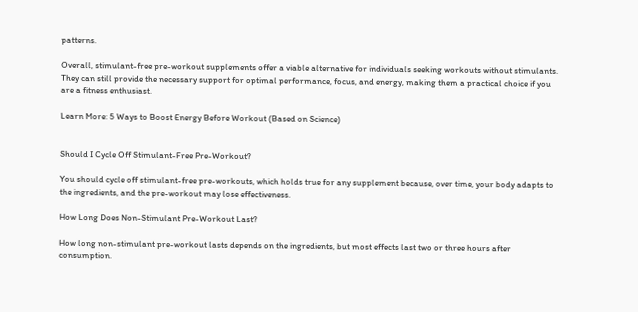patterns.

Overall, stimulant-free pre-workout supplements offer a viable alternative for individuals seeking workouts without stimulants. They can still provide the necessary support for optimal performance, focus, and energy, making them a practical choice if you are a fitness enthusiast.

Learn More: 5 Ways to Boost Energy Before Workout (Based on Science)


Should I Cycle Off Stimulant-Free Pre-Workout?

You should cycle off stimulant-free pre-workouts, which holds true for any supplement because, over time, your body adapts to the ingredients, and the pre-workout may lose effectiveness.

How Long Does Non-Stimulant Pre-Workout Last?

How long non-stimulant pre-workout lasts depends on the ingredients, but most effects last two or three hours after consumption.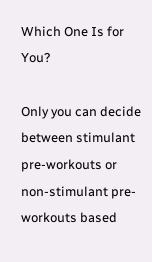Which One Is for You?

Only you can decide between stimulant pre-workouts or non-stimulant pre-workouts based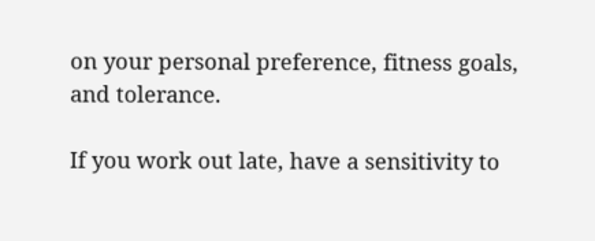on your personal preference, fitness goals, and tolerance.

If you work out late, have a sensitivity to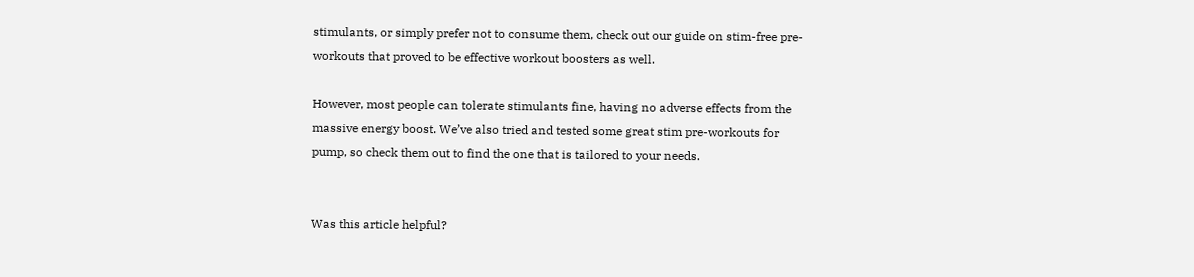stimulants, or simply prefer not to consume them, check out our guide on stim-free pre-workouts that proved to be effective workout boosters as well.

However, most people can tolerate stimulants fine, having no adverse effects from the massive energy boost. We’ve also tried and tested some great stim pre-workouts for pump, so check them out to find the one that is tailored to your needs.


Was this article helpful?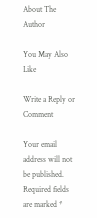About The Author

You May Also Like

Write a Reply or Comment

Your email address will not be published. Required fields are marked *